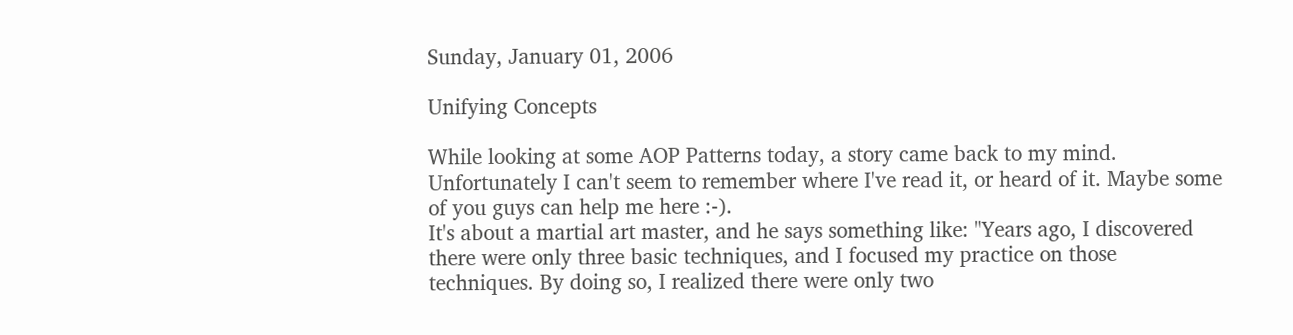Sunday, January 01, 2006

Unifying Concepts

While looking at some AOP Patterns today, a story came back to my mind. Unfortunately I can't seem to remember where I've read it, or heard of it. Maybe some of you guys can help me here :-).
It's about a martial art master, and he says something like: "Years ago, I discovered there were only three basic techniques, and I focused my practice on those techniques. By doing so, I realized there were only two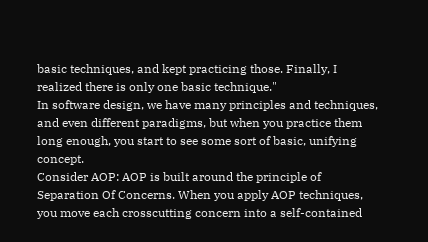basic techniques, and kept practicing those. Finally, I realized there is only one basic technique."
In software design, we have many principles and techniques, and even different paradigms, but when you practice them long enough, you start to see some sort of basic, unifying concept.
Consider AOP: AOP is built around the principle of Separation Of Concerns. When you apply AOP techniques, you move each crosscutting concern into a self-contained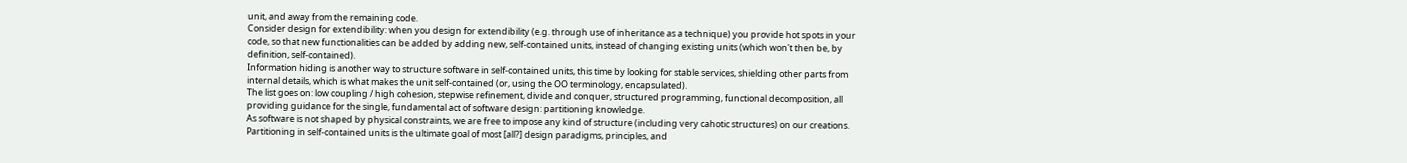unit, and away from the remaining code.
Consider design for extendibility: when you design for extendibility (e.g. through use of inheritance as a technique) you provide hot spots in your code, so that new functionalities can be added by adding new, self-contained units, instead of changing existing units (which won't then be, by definition, self-contained).
Information hiding is another way to structure software in self-contained units, this time by looking for stable services, shielding other parts from internal details, which is what makes the unit self-contained (or, using the OO terminology, encapsulated).
The list goes on: low coupling / high cohesion, stepwise refinement, divide and conquer, structured programming, functional decomposition, all providing guidance for the single, fundamental act of software design: partitioning knowledge.
As software is not shaped by physical constraints, we are free to impose any kind of structure (including very cahotic structures) on our creations. Partitioning in self-contained units is the ultimate goal of most [all?] design paradigms, principles, and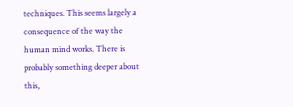techniques. This seems largely a consequence of the way the human mind works. There is probably something deeper about this,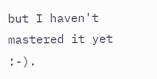but I haven't mastered it yet :-).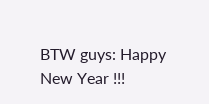BTW guys: Happy New Year !!!